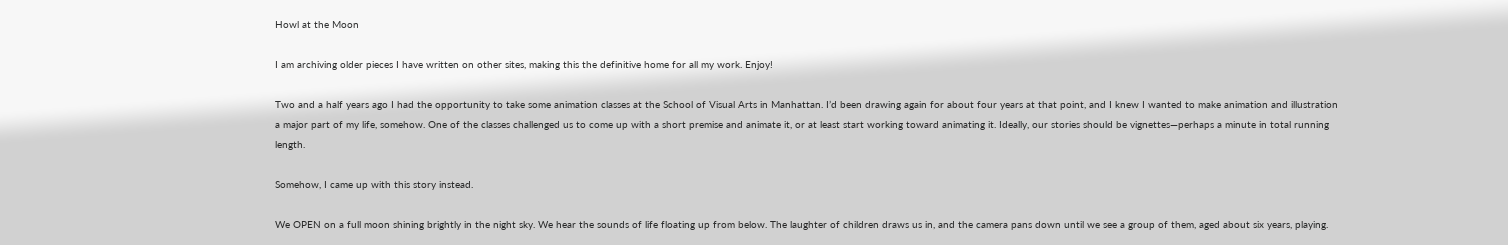Howl at the Moon

I am archiving older pieces I have written on other sites, making this the definitive home for all my work. Enjoy!

Two and a half years ago I had the opportunity to take some animation classes at the School of Visual Arts in Manhattan. I’d been drawing again for about four years at that point, and I knew I wanted to make animation and illustration a major part of my life, somehow. One of the classes challenged us to come up with a short premise and animate it, or at least start working toward animating it. Ideally, our stories should be vignettes—perhaps a minute in total running length.

Somehow, I came up with this story instead.

We OPEN on a full moon shining brightly in the night sky. We hear the sounds of life floating up from below. The laughter of children draws us in, and the camera pans down until we see a group of them, aged about six years, playing.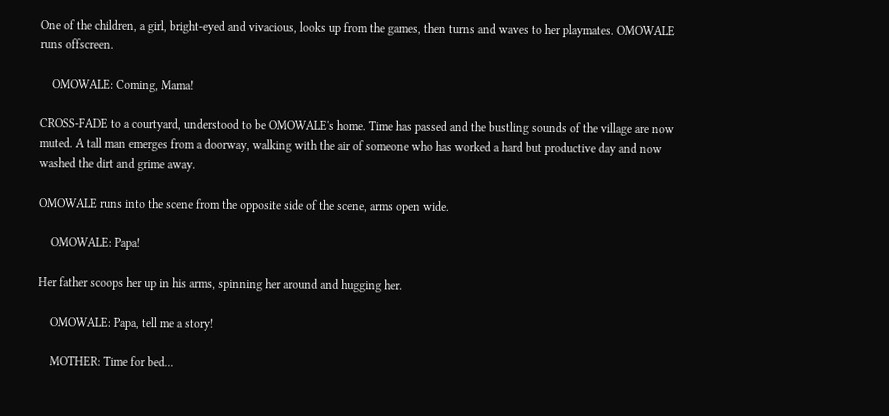One of the children, a girl, bright-eyed and vivacious, looks up from the games, then turns and waves to her playmates. OMOWALE runs offscreen.

    OMOWALE: Coming, Mama!

CROSS-FADE to a courtyard, understood to be OMOWALE's home. Time has passed and the bustling sounds of the village are now muted. A tall man emerges from a doorway, walking with the air of someone who has worked a hard but productive day and now washed the dirt and grime away.

OMOWALE runs into the scene from the opposite side of the scene, arms open wide.

    OMOWALE: Papa!

Her father scoops her up in his arms, spinning her around and hugging her.

    OMOWALE: Papa, tell me a story!

    MOTHER: Time for bed...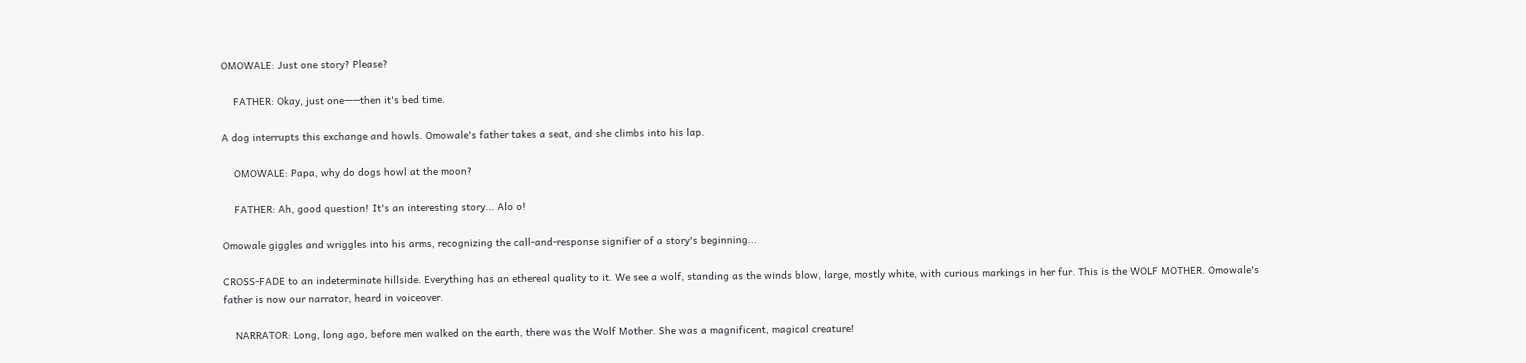OMOWALE: Just one story? Please?

    FATHER: Okay, just one——then it's bed time.

A dog interrupts this exchange and howls. Omowale's father takes a seat, and she climbs into his lap.

    OMOWALE: Papa, why do dogs howl at the moon?

    FATHER: Ah, good question! It's an interesting story... Alo o!

Omowale giggles and wriggles into his arms, recognizing the call-and-response signifier of a story's beginning...

CROSS-FADE to an indeterminate hillside. Everything has an ethereal quality to it. We see a wolf, standing as the winds blow, large, mostly white, with curious markings in her fur. This is the WOLF MOTHER. Omowale's father is now our narrator, heard in voiceover.

    NARRATOR: Long, long ago, before men walked on the earth, there was the Wolf Mother. She was a magnificent, magical creature!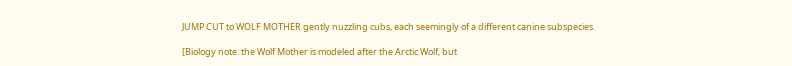JUMP CUT to WOLF MOTHER gently nuzzling cubs, each seemingly of a different canine subspecies.

[Biology note: the Wolf Mother is modeled after the Arctic Wolf, but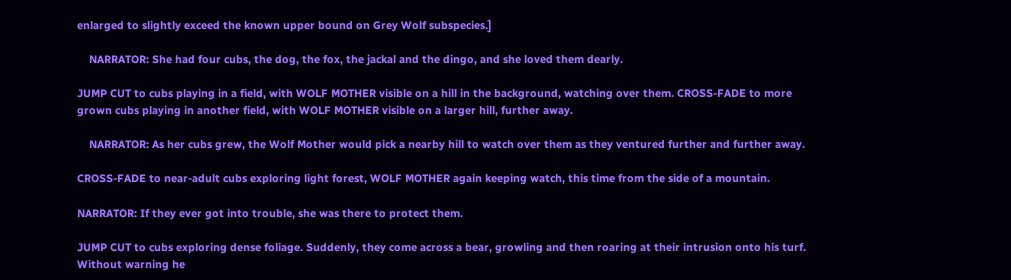enlarged to slightly exceed the known upper bound on Grey Wolf subspecies.]

    NARRATOR: She had four cubs, the dog, the fox, the jackal and the dingo, and she loved them dearly.

JUMP CUT to cubs playing in a field, with WOLF MOTHER visible on a hill in the background, watching over them. CROSS-FADE to more grown cubs playing in another field, with WOLF MOTHER visible on a larger hill, further away.

    NARRATOR: As her cubs grew, the Wolf Mother would pick a nearby hill to watch over them as they ventured further and further away.

CROSS-FADE to near-adult cubs exploring light forest, WOLF MOTHER again keeping watch, this time from the side of a mountain.

NARRATOR: If they ever got into trouble, she was there to protect them.

JUMP CUT to cubs exploring dense foliage. Suddenly, they come across a bear, growling and then roaring at their intrusion onto his turf. Without warning he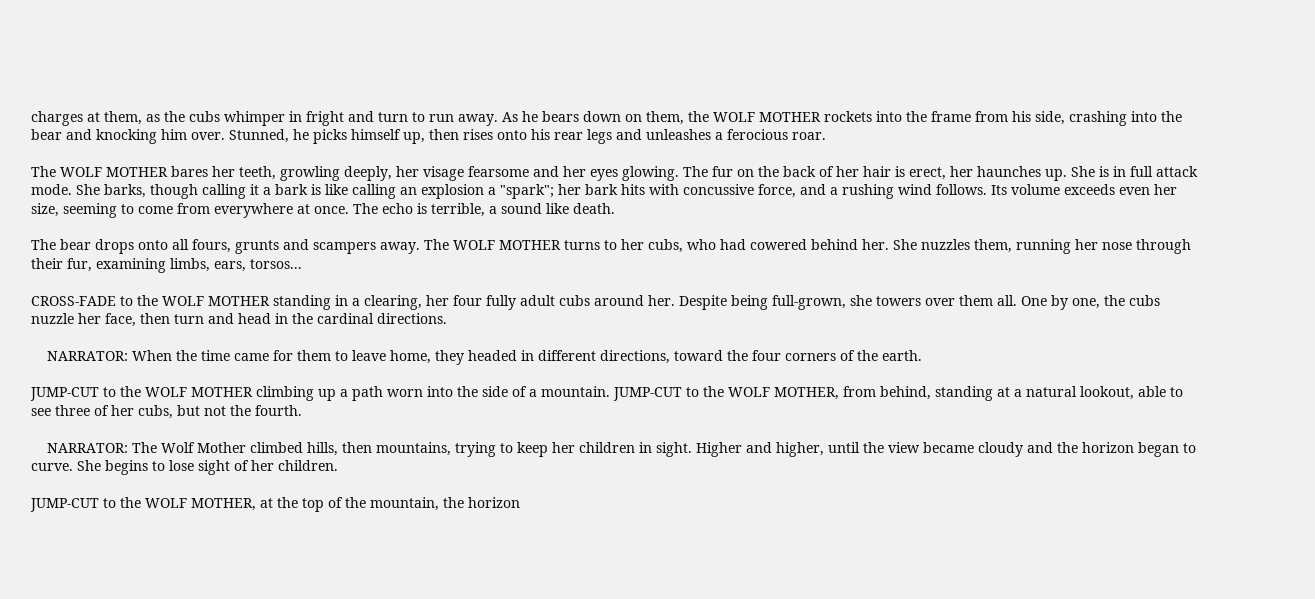charges at them, as the cubs whimper in fright and turn to run away. As he bears down on them, the WOLF MOTHER rockets into the frame from his side, crashing into the bear and knocking him over. Stunned, he picks himself up, then rises onto his rear legs and unleashes a ferocious roar.

The WOLF MOTHER bares her teeth, growling deeply, her visage fearsome and her eyes glowing. The fur on the back of her hair is erect, her haunches up. She is in full attack mode. She barks, though calling it a bark is like calling an explosion a "spark"; her bark hits with concussive force, and a rushing wind follows. Its volume exceeds even her size, seeming to come from everywhere at once. The echo is terrible, a sound like death.

The bear drops onto all fours, grunts and scampers away. The WOLF MOTHER turns to her cubs, who had cowered behind her. She nuzzles them, running her nose through their fur, examining limbs, ears, torsos...

CROSS-FADE to the WOLF MOTHER standing in a clearing, her four fully adult cubs around her. Despite being full-grown, she towers over them all. One by one, the cubs nuzzle her face, then turn and head in the cardinal directions.

    NARRATOR: When the time came for them to leave home, they headed in different directions, toward the four corners of the earth.

JUMP-CUT to the WOLF MOTHER climbing up a path worn into the side of a mountain. JUMP-CUT to the WOLF MOTHER, from behind, standing at a natural lookout, able to see three of her cubs, but not the fourth.

    NARRATOR: The Wolf Mother climbed hills, then mountains, trying to keep her children in sight. Higher and higher, until the view became cloudy and the horizon began to curve. She begins to lose sight of her children.

JUMP-CUT to the WOLF MOTHER, at the top of the mountain, the horizon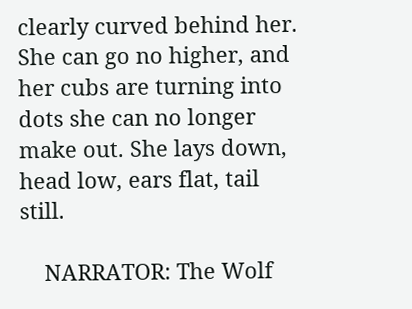clearly curved behind her. She can go no higher, and her cubs are turning into dots she can no longer make out. She lays down, head low, ears flat, tail still.

    NARRATOR: The Wolf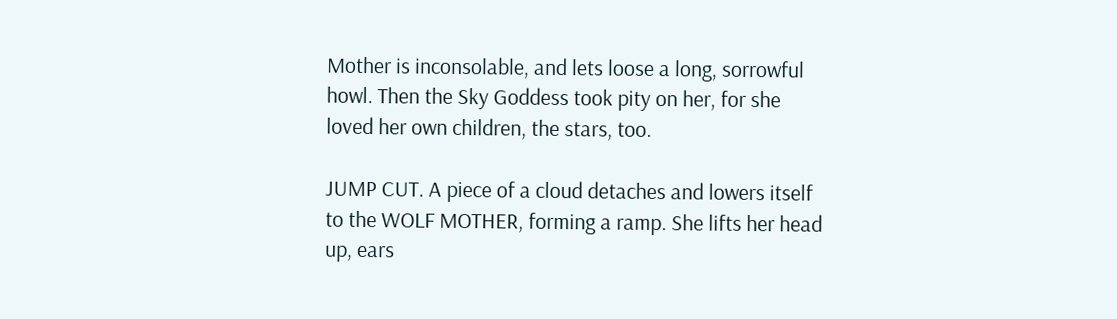Mother is inconsolable, and lets loose a long, sorrowful howl. Then the Sky Goddess took pity on her, for she loved her own children, the stars, too.

JUMP CUT. A piece of a cloud detaches and lowers itself to the WOLF MOTHER, forming a ramp. She lifts her head up, ears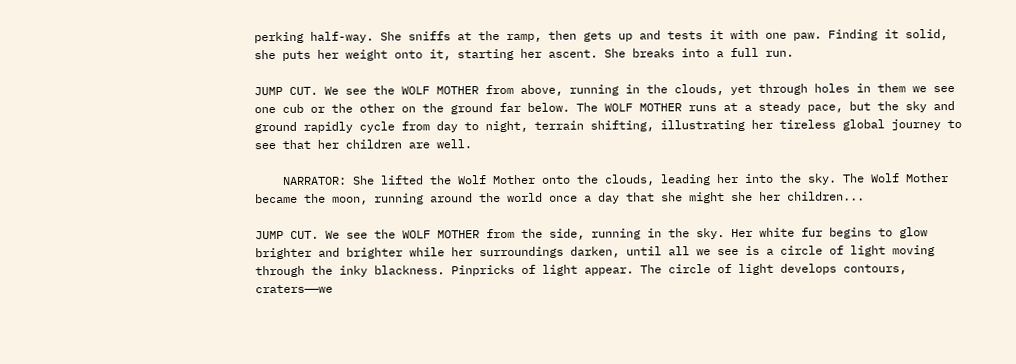perking half-way. She sniffs at the ramp, then gets up and tests it with one paw. Finding it solid, she puts her weight onto it, starting her ascent. She breaks into a full run.

JUMP CUT. We see the WOLF MOTHER from above, running in the clouds, yet through holes in them we see one cub or the other on the ground far below. The WOLF MOTHER runs at a steady pace, but the sky and ground rapidly cycle from day to night, terrain shifting, illustrating her tireless global journey to see that her children are well.

    NARRATOR: She lifted the Wolf Mother onto the clouds, leading her into the sky. The Wolf Mother became the moon, running around the world once a day that she might she her children...

JUMP CUT. We see the WOLF MOTHER from the side, running in the sky. Her white fur begins to glow brighter and brighter while her surroundings darken, until all we see is a circle of light moving through the inky blackness. Pinpricks of light appear. The circle of light develops contours, craters——we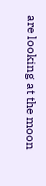are looking at the moon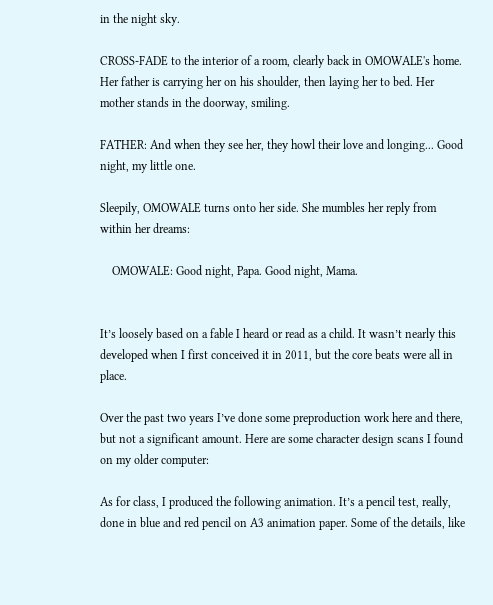in the night sky.

CROSS-FADE to the interior of a room, clearly back in OMOWALE's home. Her father is carrying her on his shoulder, then laying her to bed. Her mother stands in the doorway, smiling.

FATHER: And when they see her, they howl their love and longing... Good night, my little one.

Sleepily, OMOWALE turns onto her side. She mumbles her reply from within her dreams:

    OMOWALE: Good night, Papa. Good night, Mama.


It’s loosely based on a fable I heard or read as a child. It wasn’t nearly this developed when I first conceived it in 2011, but the core beats were all in place.

Over the past two years I’ve done some preproduction work here and there, but not a significant amount. Here are some character design scans I found on my older computer:

As for class, I produced the following animation. It’s a pencil test, really, done in blue and red pencil on A3 animation paper. Some of the details, like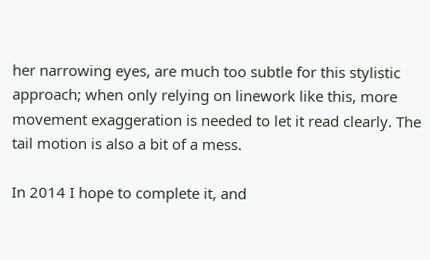her narrowing eyes, are much too subtle for this stylistic approach; when only relying on linework like this, more movement exaggeration is needed to let it read clearly. The tail motion is also a bit of a mess.

In 2014 I hope to complete it, and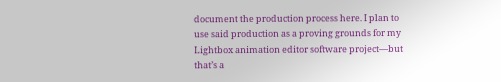document the production process here. I plan to use said production as a proving grounds for my Lightbox animation editor software project—but that’s a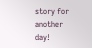story for another day!